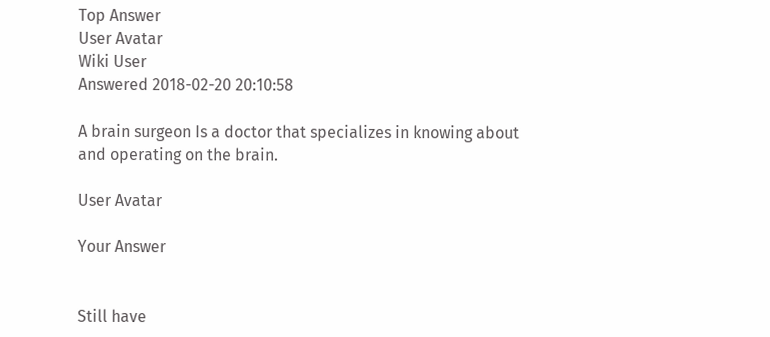Top Answer
User Avatar
Wiki User
Answered 2018-02-20 20:10:58

A brain surgeon Is a doctor that specializes in knowing about and operating on the brain.

User Avatar

Your Answer


Still have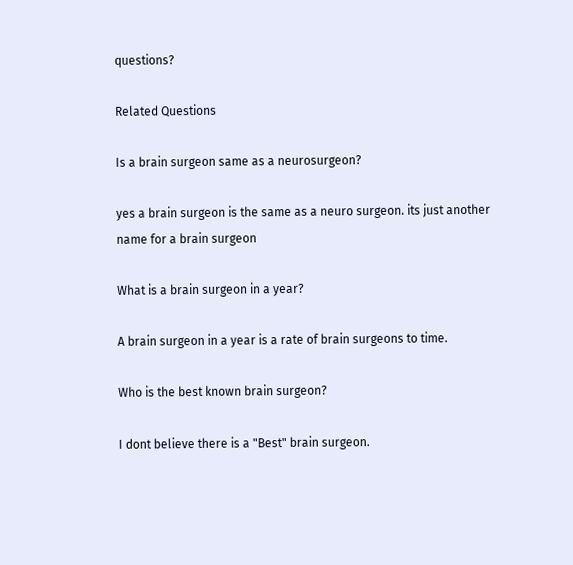questions?

Related Questions

Is a brain surgeon same as a neurosurgeon?

yes a brain surgeon is the same as a neuro surgeon. its just another name for a brain surgeon

What is a brain surgeon in a year?

A brain surgeon in a year is a rate of brain surgeons to time.

Who is the best known brain surgeon?

I dont believe there is a "Best" brain surgeon.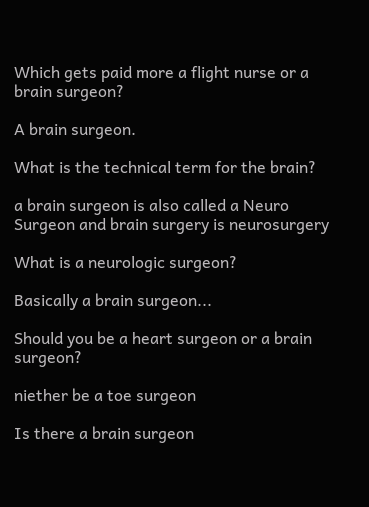Which gets paid more a flight nurse or a brain surgeon?

A brain surgeon.

What is the technical term for the brain?

a brain surgeon is also called a Neuro Surgeon and brain surgery is neurosurgery

What is a neurologic surgeon?

Basically a brain surgeon...

Should you be a heart surgeon or a brain surgeon?

niether be a toe surgeon

Is there a brain surgeon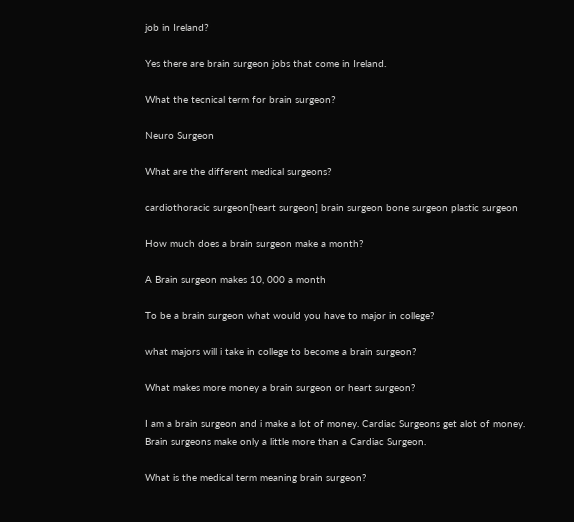job in Ireland?

Yes there are brain surgeon jobs that come in Ireland.

What the tecnical term for brain surgeon?

Neuro Surgeon

What are the different medical surgeons?

cardiothoracic surgeon[heart surgeon] brain surgeon bone surgeon plastic surgeon

How much does a brain surgeon make a month?

A Brain surgeon makes 10, 000 a month

To be a brain surgeon what would you have to major in college?

what majors will i take in college to become a brain surgeon?

What makes more money a brain surgeon or heart surgeon?

I am a brain surgeon and i make a lot of money. Cardiac Surgeons get alot of money. Brain surgeons make only a little more than a Cardiac Surgeon.

What is the medical term meaning brain surgeon?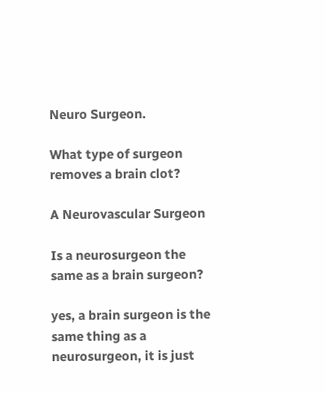Neuro Surgeon.

What type of surgeon removes a brain clot?

A Neurovascular Surgeon

Is a neurosurgeon the same as a brain surgeon?

yes, a brain surgeon is the same thing as a neurosurgeon, it is just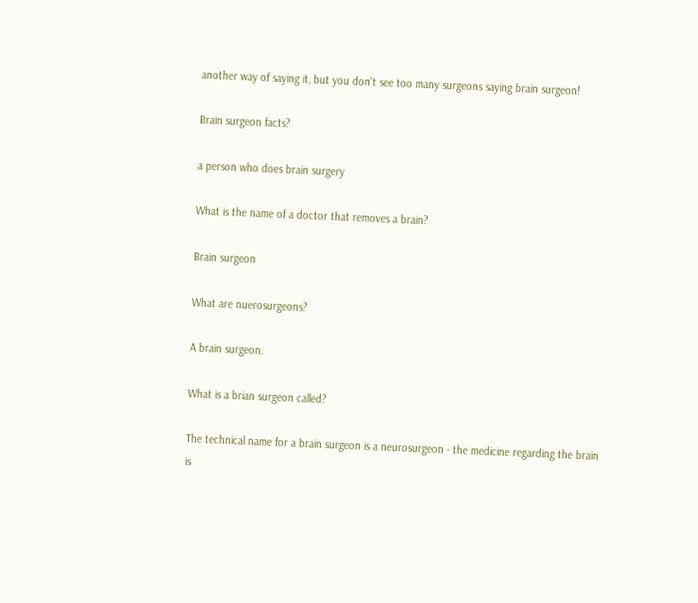another way of saying it, but you don't see too many surgeons saying brain surgeon!

Brain surgeon facts?

a person who does brain surgery

What is the name of a doctor that removes a brain?

Brain surgeon

What are nuerosurgeons?

A brain surgeon.

What is a brian surgeon called?

The technical name for a brain surgeon is a neurosurgeon - the medicine regarding the brain is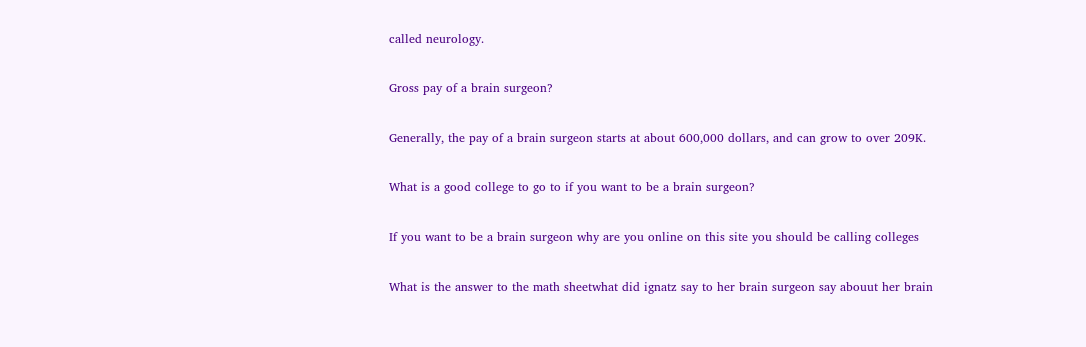called neurology.

Gross pay of a brain surgeon?

Generally, the pay of a brain surgeon starts at about 600,000 dollars, and can grow to over 209K.

What is a good college to go to if you want to be a brain surgeon?

If you want to be a brain surgeon why are you online on this site you should be calling colleges

What is the answer to the math sheetwhat did ignatz say to her brain surgeon say abouut her brain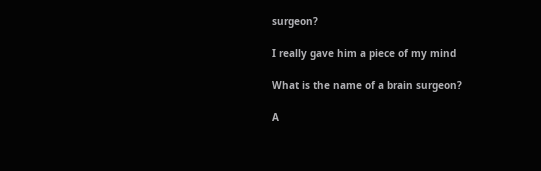surgeon?

I really gave him a piece of my mind

What is the name of a brain surgeon?

A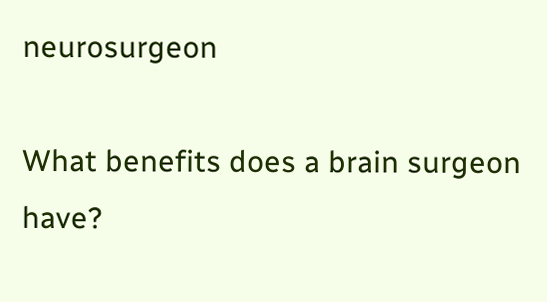neurosurgeon

What benefits does a brain surgeon have?